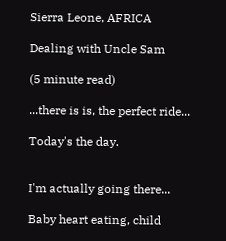Sierra Leone, AFRICA

Dealing with Uncle Sam

(5 minute read)

...there is is, the perfect ride...

Today's the day.


I'm actually going there...

Baby heart eating, child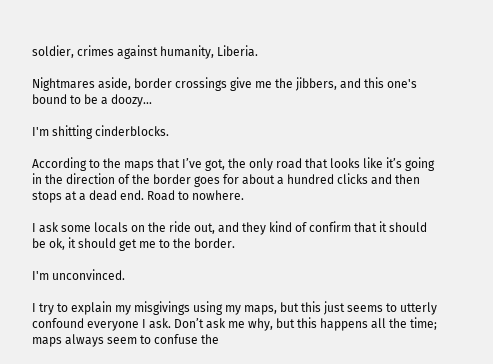soldier, crimes against humanity, Liberia.

Nightmares aside, border crossings give me the jibbers, and this one's bound to be a doozy...

I'm shitting cinderblocks.

According to the maps that I’ve got, the only road that looks like it’s going in the direction of the border goes for about a hundred clicks and then stops at a dead end. Road to nowhere.

I ask some locals on the ride out, and they kind of confirm that it should be ok, it should get me to the border.

I'm unconvinced.

I try to explain my misgivings using my maps, but this just seems to utterly confound everyone I ask. Don’t ask me why, but this happens all the time; maps always seem to confuse the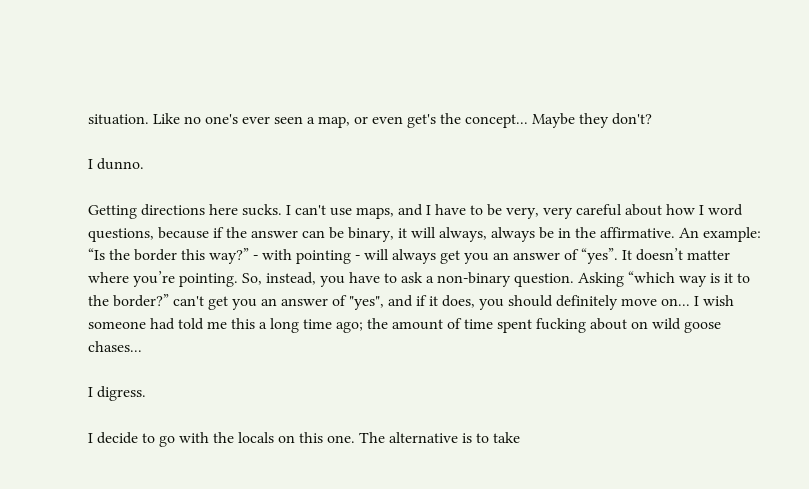situation. Like no one's ever seen a map, or even get's the concept... Maybe they don't?

I dunno.

Getting directions here sucks. I can't use maps, and I have to be very, very careful about how I word questions, because if the answer can be binary, it will always, always be in the affirmative. An example: “Is the border this way?” - with pointing - will always get you an answer of “yes”. It doesn’t matter where you’re pointing. So, instead, you have to ask a non-binary question. Asking “which way is it to the border?” can't get you an answer of "yes", and if it does, you should definitely move on... I wish someone had told me this a long time ago; the amount of time spent fucking about on wild goose chases...

I digress.

I decide to go with the locals on this one. The alternative is to take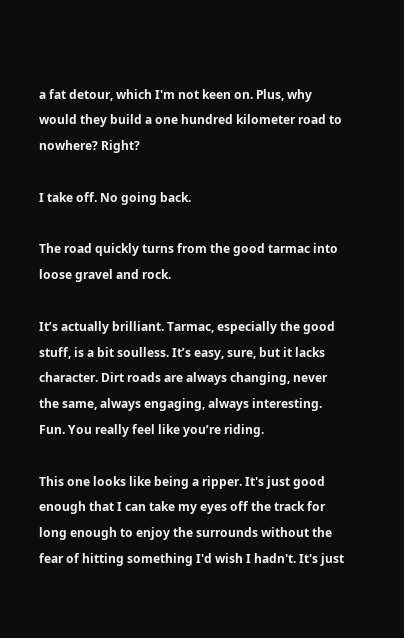a fat detour, which I'm not keen on. Plus, why would they build a one hundred kilometer road to nowhere? Right?

I take off. No going back.

The road quickly turns from the good tarmac into loose gravel and rock.

It’s actually brilliant. Tarmac, especially the good stuff, is a bit soulless. It’s easy, sure, but it lacks character. Dirt roads are always changing, never the same, always engaging, always interesting. Fun. You really feel like you’re riding.

This one looks like being a ripper. It's just good enough that I can take my eyes off the track for long enough to enjoy the surrounds without the fear of hitting something I'd wish I hadn't. It's just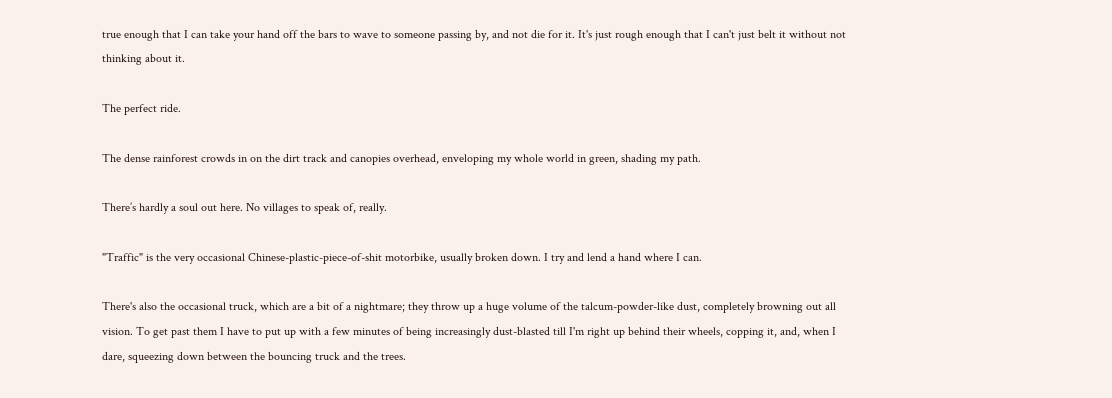true enough that I can take your hand off the bars to wave to someone passing by, and not die for it. It's just rough enough that I can't just belt it without not thinking about it.

The perfect ride.

The dense rainforest crowds in on the dirt track and canopies overhead, enveloping my whole world in green, shading my path.

There’s hardly a soul out here. No villages to speak of, really.

"Traffic" is the very occasional Chinese-plastic-piece-of-shit motorbike, usually broken down. I try and lend a hand where I can.

There's also the occasional truck, which are a bit of a nightmare; they throw up a huge volume of the talcum-powder-like dust, completely browning out all vision. To get past them I have to put up with a few minutes of being increasingly dust-blasted till I'm right up behind their wheels, copping it, and, when I dare, squeezing down between the bouncing truck and the trees.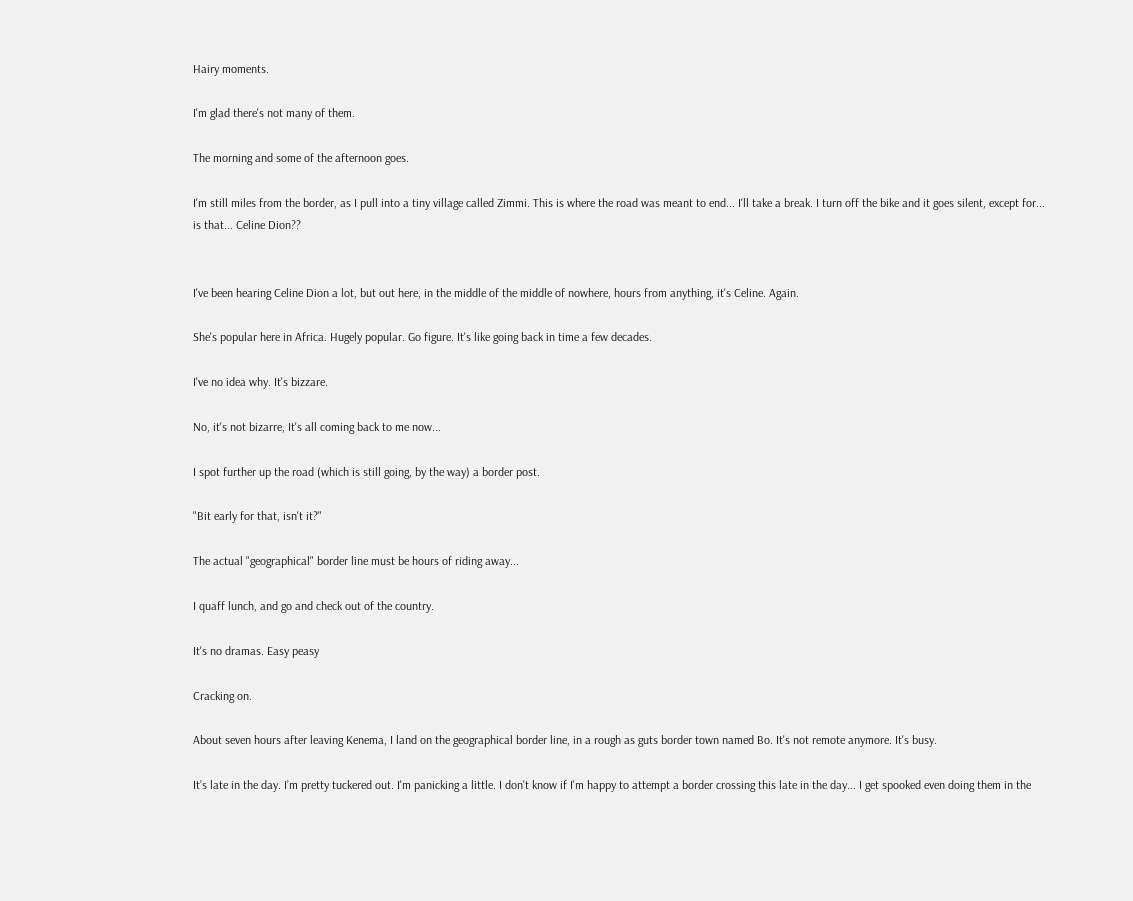Hairy moments.

I'm glad there's not many of them.

The morning and some of the afternoon goes.

I'm still miles from the border, as I pull into a tiny village called Zimmi. This is where the road was meant to end... I'll take a break. I turn off the bike and it goes silent, except for... is that... Celine Dion??


I've been hearing Celine Dion a lot, but out here, in the middle of the middle of nowhere, hours from anything, it's Celine. Again.

She's popular here in Africa. Hugely popular. Go figure. It's like going back in time a few decades.

I've no idea why. It's bizzare.

No, it's not bizarre, It's all coming back to me now...

I spot further up the road (which is still going, by the way) a border post.

"Bit early for that, isn't it?"

The actual "geographical" border line must be hours of riding away...

I quaff lunch, and go and check out of the country.

It's no dramas. Easy peasy

Cracking on.

About seven hours after leaving Kenema, I land on the geographical border line, in a rough as guts border town named Bo. It's not remote anymore. It's busy.

It’s late in the day. I’m pretty tuckered out. I'm panicking a little. I don't know if I'm happy to attempt a border crossing this late in the day... I get spooked even doing them in the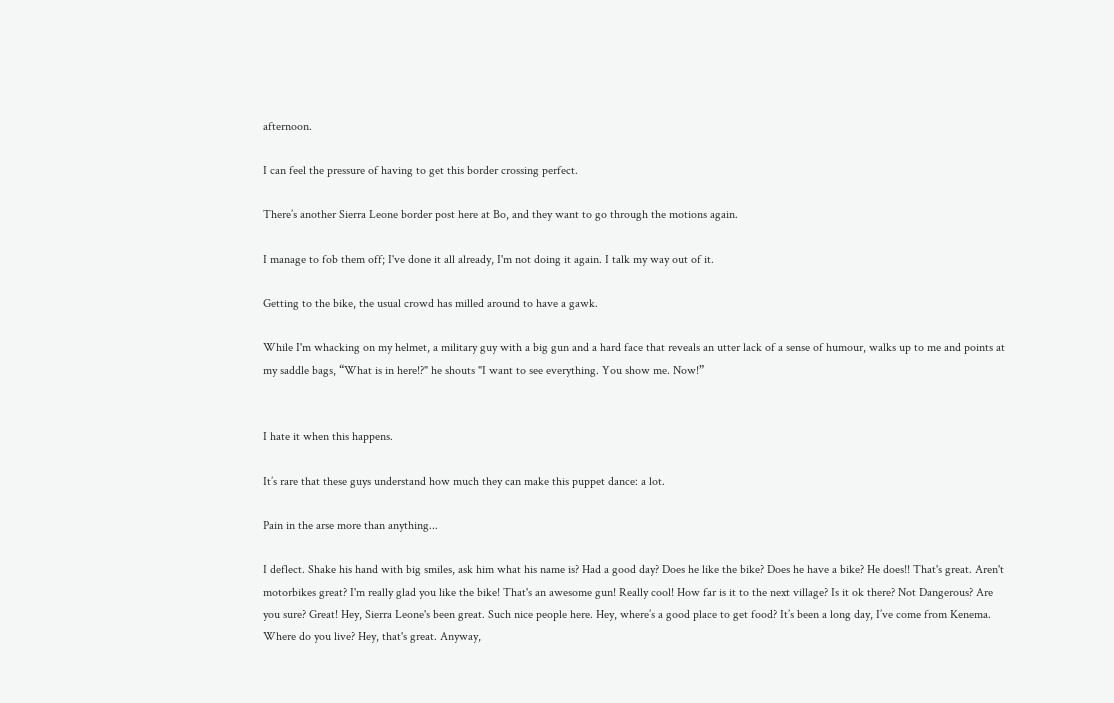afternoon.

I can feel the pressure of having to get this border crossing perfect.

There’s another Sierra Leone border post here at Bo, and they want to go through the motions again.

I manage to fob them off; I've done it all already, I'm not doing it again. I talk my way out of it.

Getting to the bike, the usual crowd has milled around to have a gawk.

While I'm whacking on my helmet, a military guy with a big gun and a hard face that reveals an utter lack of a sense of humour, walks up to me and points at my saddle bags, “What is in here!?" he shouts "I want to see everything. You show me. Now!”


I hate it when this happens.

It’s rare that these guys understand how much they can make this puppet dance: a lot.

Pain in the arse more than anything...

I deflect. Shake his hand with big smiles, ask him what his name is? Had a good day? Does he like the bike? Does he have a bike? He does!! That's great. Aren't motorbikes great? I'm really glad you like the bike! That's an awesome gun! Really cool! How far is it to the next village? Is it ok there? Not Dangerous? Are you sure? Great! Hey, Sierra Leone's been great. Such nice people here. Hey, where’s a good place to get food? It’s been a long day, I’ve come from Kenema. Where do you live? Hey, that's great. Anyway,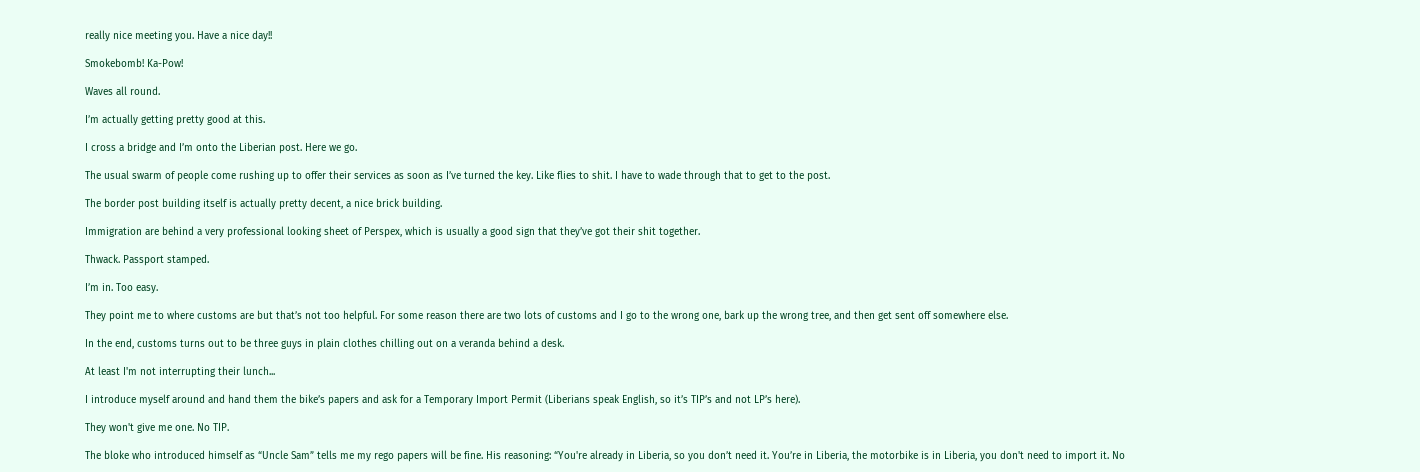really nice meeting you. Have a nice day!!

Smokebomb! Ka-Pow!

Waves all round.

I’m actually getting pretty good at this.

I cross a bridge and I’m onto the Liberian post. Here we go.

The usual swarm of people come rushing up to offer their services as soon as I’ve turned the key. Like flies to shit. I have to wade through that to get to the post.

The border post building itself is actually pretty decent, a nice brick building.

Immigration are behind a very professional looking sheet of Perspex, which is usually a good sign that they’ve got their shit together.

Thwack. Passport stamped.

I’m in. Too easy.

They point me to where customs are but that’s not too helpful. For some reason there are two lots of customs and I go to the wrong one, bark up the wrong tree, and then get sent off somewhere else.

In the end, customs turns out to be three guys in plain clothes chilling out on a veranda behind a desk.

At least I'm not interrupting their lunch...

I introduce myself around and hand them the bike’s papers and ask for a Temporary Import Permit (Liberians speak English, so it’s TIP’s and not LP’s here).

They won't give me one. No TIP.

The bloke who introduced himself as “Uncle Sam” tells me my rego papers will be fine. His reasoning: “You're already in Liberia, so you don’t need it. You’re in Liberia, the motorbike is in Liberia, you don't need to import it. No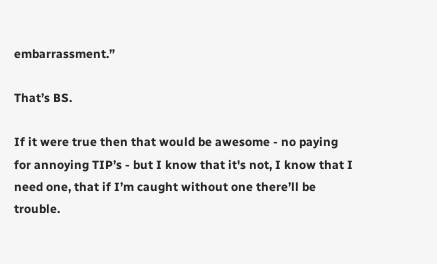embarrassment.”

That’s BS.

If it were true then that would be awesome - no paying for annoying TIP’s - but I know that it's not, I know that I need one, that if I’m caught without one there’ll be trouble.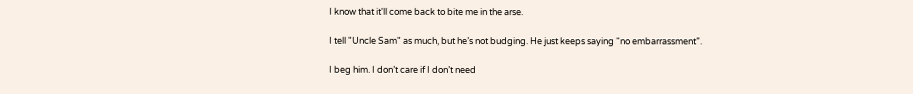I know that it'll come back to bite me in the arse.

I tell "Uncle Sam" as much, but he’s not budging. He just keeps saying “no embarrassment”.

I beg him. I don’t care if I don’t need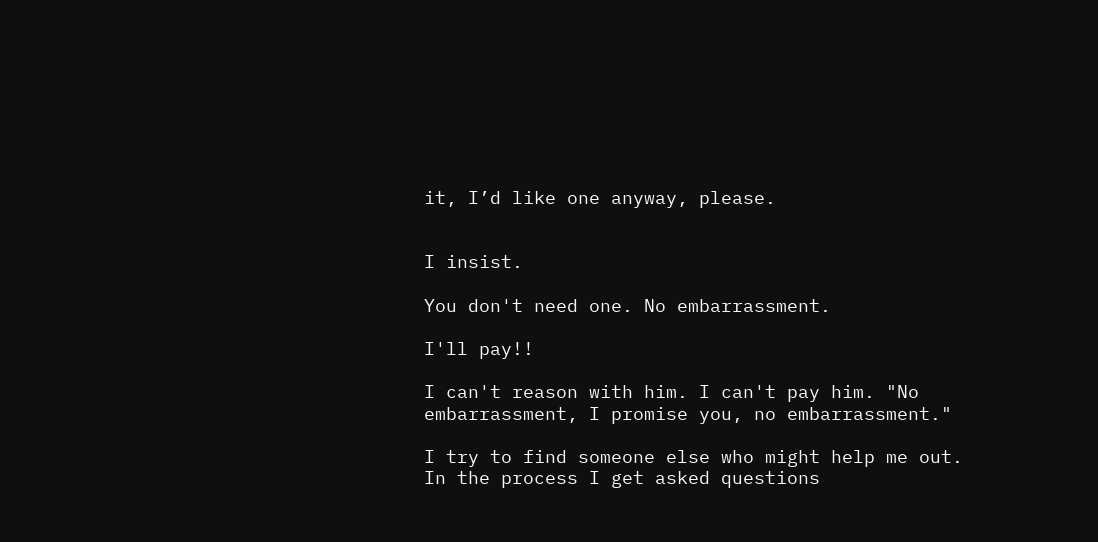it, I’d like one anyway, please.


I insist.

You don't need one. No embarrassment.

I'll pay!!

I can't reason with him. I can't pay him. "No embarrassment, I promise you, no embarrassment."

I try to find someone else who might help me out. In the process I get asked questions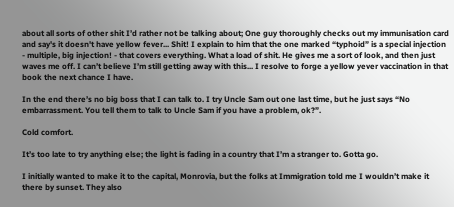about all sorts of other shit I’d rather not be talking about; One guy thoroughly checks out my immunisation card and say's it doesn't have yellow fever... Shit! I explain to him that the one marked “typhoid” is a special injection - multiple, big injection! - that covers everything. What a load of shit. He gives me a sort of look, and then just waves me off. I can’t believe I’m still getting away with this... I resolve to forge a yellow yever vaccination in that book the next chance I have.

In the end there’s no big boss that I can talk to. I try Uncle Sam out one last time, but he just says “No embarrassment. You tell them to talk to Uncle Sam if you have a problem, ok?”.

Cold comfort.

It’s too late to try anything else; the light is fading in a country that I’m a stranger to. Gotta go.

I initially wanted to make it to the capital, Monrovia, but the folks at Immigration told me I wouldn’t make it there by sunset. They also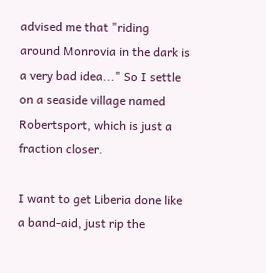advised me that "riding around Monrovia in the dark is a very bad idea..." So I settle on a seaside village named Robertsport, which is just a fraction closer.

I want to get Liberia done like a band-aid, just rip the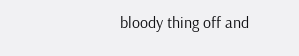bloody thing off and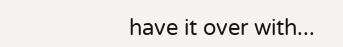have it over with...